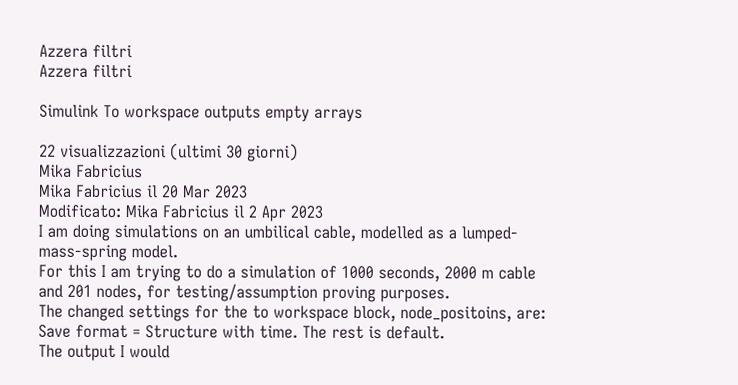Azzera filtri
Azzera filtri

Simulink To workspace outputs empty arrays

22 visualizzazioni (ultimi 30 giorni)
Mika Fabricius
Mika Fabricius il 20 Mar 2023
Modificato: Mika Fabricius il 2 Apr 2023
I am doing simulations on an umbilical cable, modelled as a lumped-mass-spring model.
For this I am trying to do a simulation of 1000 seconds, 2000 m cable and 201 nodes, for testing/assumption proving purposes.
The changed settings for the to workspace block, node_positoins, are: Save format = Structure with time. The rest is default.
The output I would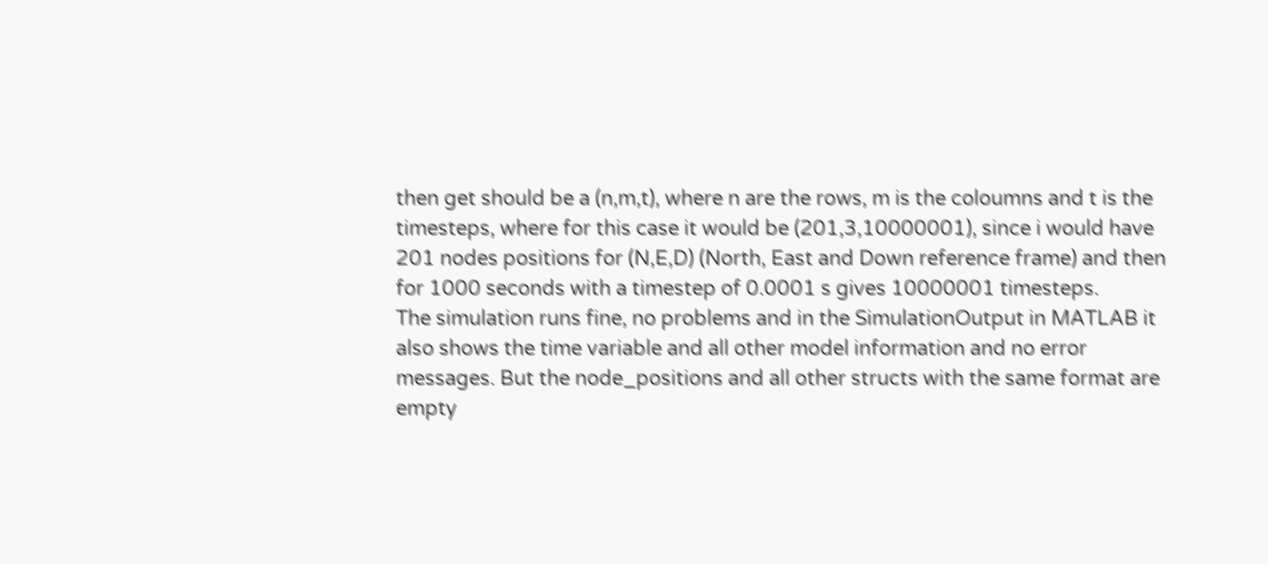then get should be a (n,m,t), where n are the rows, m is the coloumns and t is the timesteps, where for this case it would be (201,3,10000001), since i would have 201 nodes positions for (N,E,D) (North, East and Down reference frame) and then for 1000 seconds with a timestep of 0.0001 s gives 10000001 timesteps.
The simulation runs fine, no problems and in the SimulationOutput in MATLAB it also shows the time variable and all other model information and no error messages. But the node_positions and all other structs with the same format are empty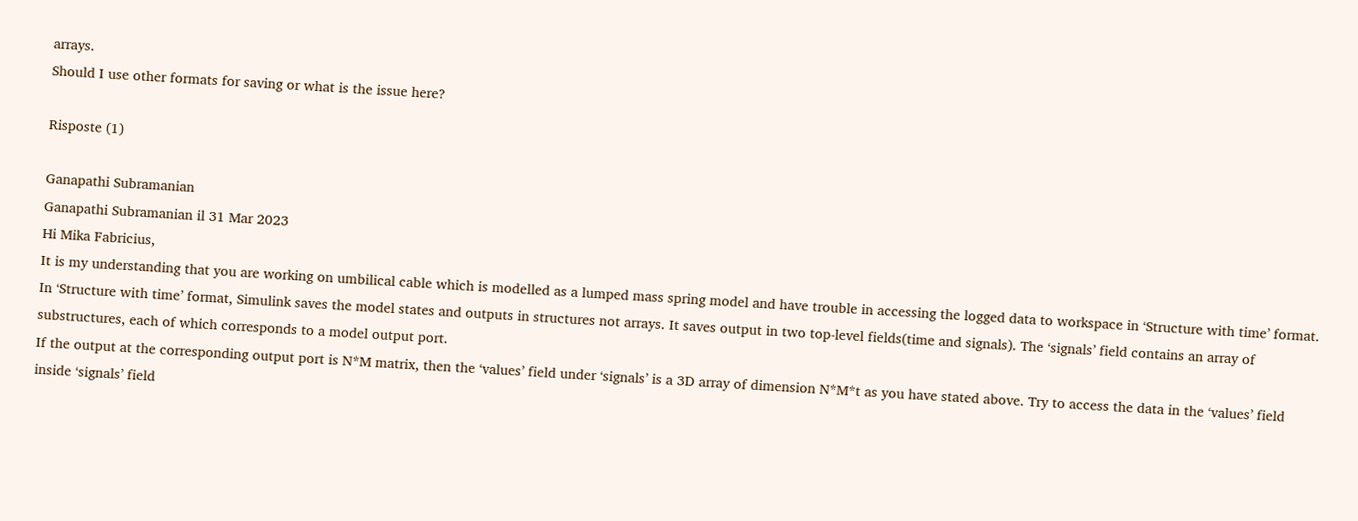arrays.
Should I use other formats for saving or what is the issue here?

Risposte (1)

Ganapathi Subramanian
Ganapathi Subramanian il 31 Mar 2023
Hi Mika Fabricius,
It is my understanding that you are working on umbilical cable which is modelled as a lumped mass spring model and have trouble in accessing the logged data to workspace in ‘Structure with time’ format.
In ‘Structure with time’ format, Simulink saves the model states and outputs in structures not arrays. It saves output in two top-level fields(time and signals). The ‘signals’ field contains an array of substructures, each of which corresponds to a model output port.
If the output at the corresponding output port is N*M matrix, then the ‘values’ field under ‘signals’ is a 3D array of dimension N*M*t as you have stated above. Try to access the data in the ‘values’ field inside ‘signals’ field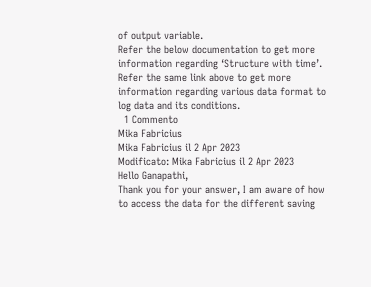of output variable.
Refer the below documentation to get more information regarding ‘Structure with time’.
Refer the same link above to get more information regarding various data format to log data and its conditions.
  1 Commento
Mika Fabricius
Mika Fabricius il 2 Apr 2023
Modificato: Mika Fabricius il 2 Apr 2023
Hello Ganapathi,
Thank you for your answer, I am aware of how to access the data for the different saving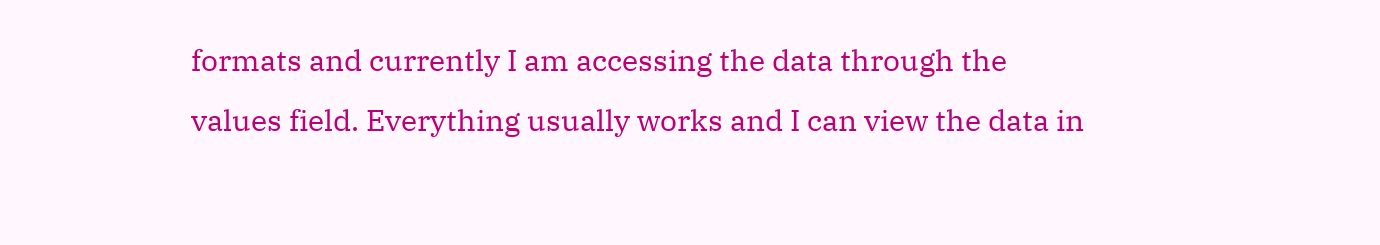formats and currently I am accessing the data through the values field. Everything usually works and I can view the data in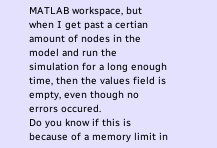MATLAB workspace, but when I get past a certian amount of nodes in the model and run the simulation for a long enough time, then the values field is empty, even though no errors occured.
Do you know if this is because of a memory limit in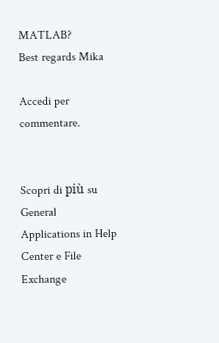MATLAB?
Best regards Mika

Accedi per commentare.


Scopri di più su General Applications in Help Center e File Exchange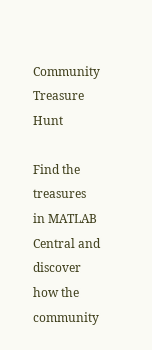Community Treasure Hunt

Find the treasures in MATLAB Central and discover how the community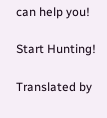can help you!

Start Hunting!

Translated by